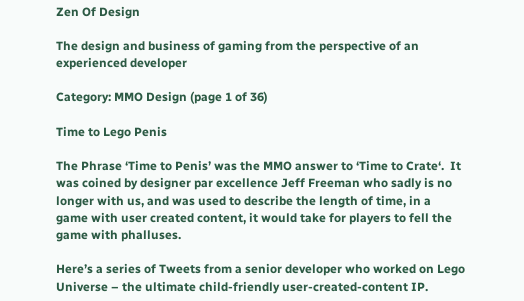Zen Of Design

The design and business of gaming from the perspective of an experienced developer

Category: MMO Design (page 1 of 36)

Time to Lego Penis

The Phrase ‘Time to Penis’ was the MMO answer to ‘Time to Crate‘.  It was coined by designer par excellence Jeff Freeman who sadly is no longer with us, and was used to describe the length of time, in a game with user created content, it would take for players to fell the game with phalluses.

Here’s a series of Tweets from a senior developer who worked on Lego Universe – the ultimate child-friendly user-created-content IP.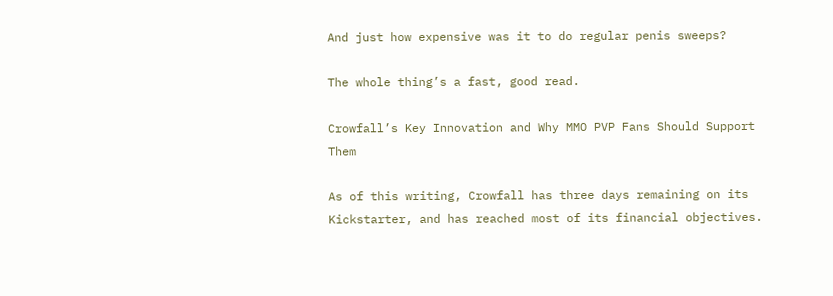And just how expensive was it to do regular penis sweeps?

The whole thing’s a fast, good read.

Crowfall’s Key Innovation and Why MMO PVP Fans Should Support Them

As of this writing, Crowfall has three days remaining on its Kickstarter, and has reached most of its financial objectives.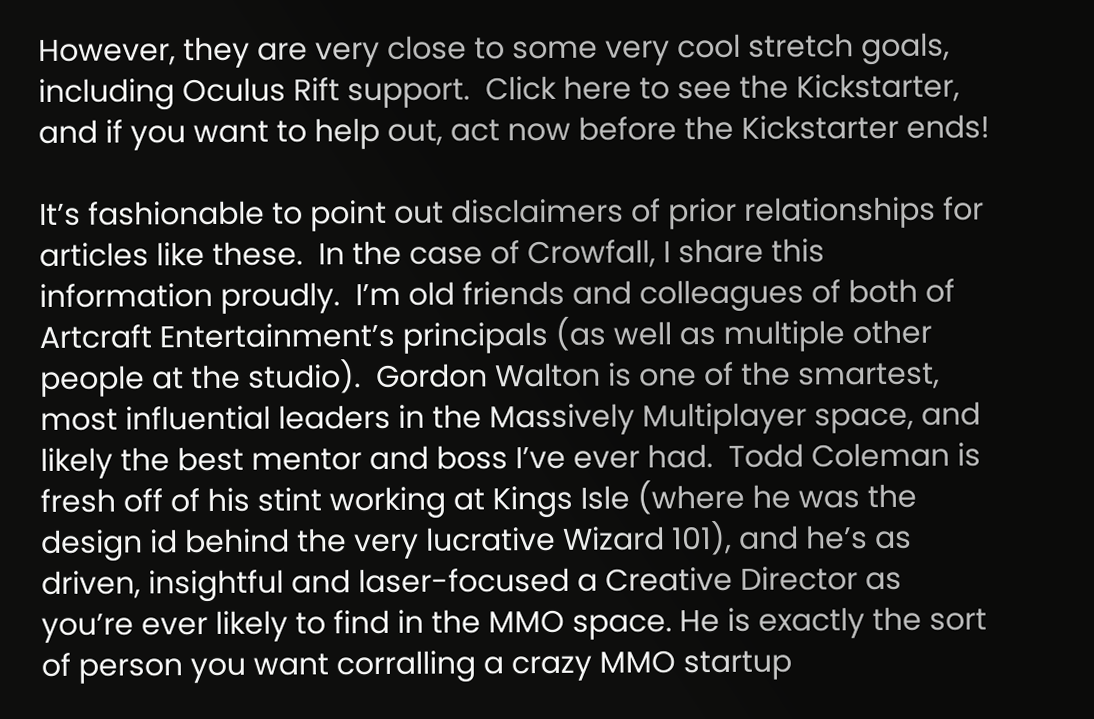However, they are very close to some very cool stretch goals, including Oculus Rift support.  Click here to see the Kickstarter, and if you want to help out, act now before the Kickstarter ends!

It’s fashionable to point out disclaimers of prior relationships for articles like these.  In the case of Crowfall, I share this information proudly.  I’m old friends and colleagues of both of Artcraft Entertainment’s principals (as well as multiple other people at the studio).  Gordon Walton is one of the smartest, most influential leaders in the Massively Multiplayer space, and likely the best mentor and boss I’ve ever had.  Todd Coleman is fresh off of his stint working at Kings Isle (where he was the design id behind the very lucrative Wizard 101), and he’s as driven, insightful and laser-focused a Creative Director as you’re ever likely to find in the MMO space. He is exactly the sort of person you want corralling a crazy MMO startup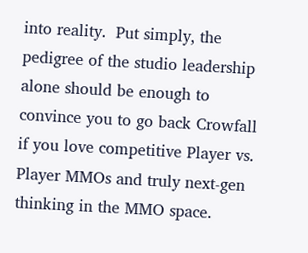into reality.  Put simply, the pedigree of the studio leadership alone should be enough to convince you to go back Crowfall if you love competitive Player vs. Player MMOs and truly next-gen thinking in the MMO space.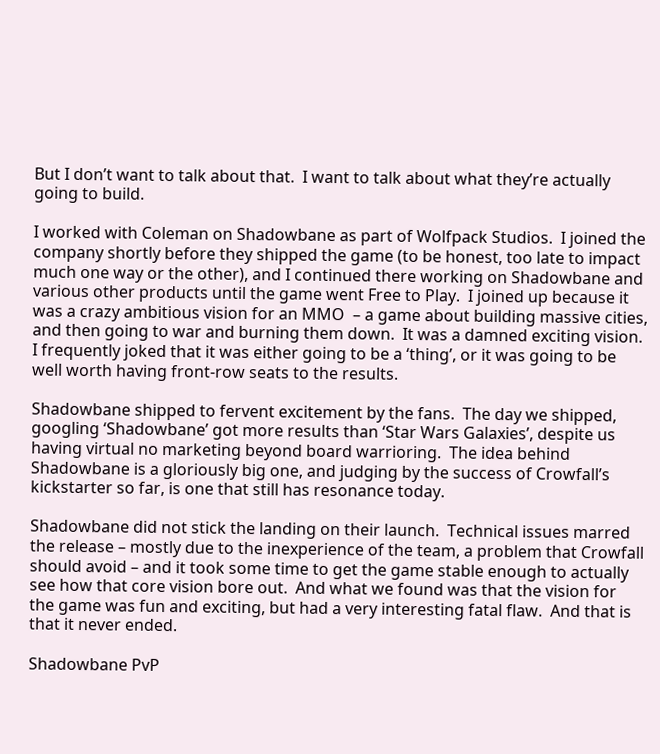But I don’t want to talk about that.  I want to talk about what they’re actually going to build.

I worked with Coleman on Shadowbane as part of Wolfpack Studios.  I joined the company shortly before they shipped the game (to be honest, too late to impact much one way or the other), and I continued there working on Shadowbane and various other products until the game went Free to Play.  I joined up because it was a crazy ambitious vision for an MMO  – a game about building massive cities, and then going to war and burning them down.  It was a damned exciting vision.  I frequently joked that it was either going to be a ‘thing’, or it was going to be well worth having front-row seats to the results.

Shadowbane shipped to fervent excitement by the fans.  The day we shipped, googling ‘Shadowbane’ got more results than ‘Star Wars Galaxies’, despite us having virtual no marketing beyond board warrioring.  The idea behind Shadowbane is a gloriously big one, and judging by the success of Crowfall’s kickstarter so far, is one that still has resonance today.

Shadowbane did not stick the landing on their launch.  Technical issues marred the release – mostly due to the inexperience of the team, a problem that Crowfall should avoid – and it took some time to get the game stable enough to actually see how that core vision bore out.  And what we found was that the vision for the game was fun and exciting, but had a very interesting fatal flaw.  And that is that it never ended.

Shadowbane PvP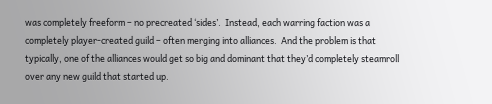was completely freeform – no precreated ‘sides’.  Instead, each warring faction was a completely player-created guild – often merging into alliances.  And the problem is that typically, one of the alliances would get so big and dominant that they’d completely steamroll over any new guild that started up.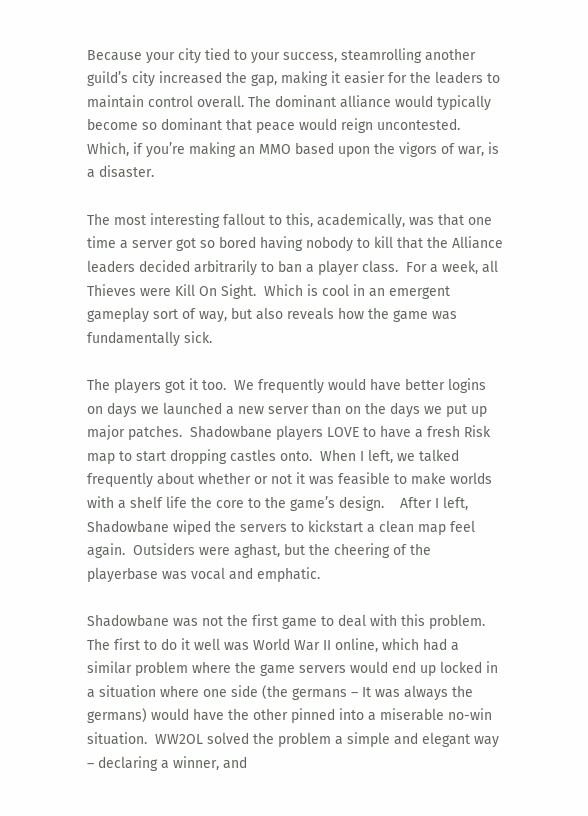Because your city tied to your success, steamrolling another guild’s city increased the gap, making it easier for the leaders to maintain control overall. The dominant alliance would typically become so dominant that peace would reign uncontested.  Which, if you’re making an MMO based upon the vigors of war, is a disaster.

The most interesting fallout to this, academically, was that one time a server got so bored having nobody to kill that the Alliance leaders decided arbitrarily to ban a player class.  For a week, all Thieves were Kill On Sight.  Which is cool in an emergent gameplay sort of way, but also reveals how the game was fundamentally sick.

The players got it too.  We frequently would have better logins on days we launched a new server than on the days we put up major patches.  Shadowbane players LOVE to have a fresh Risk map to start dropping castles onto.  When I left, we talked frequently about whether or not it was feasible to make worlds with a shelf life the core to the game’s design.    After I left, Shadowbane wiped the servers to kickstart a clean map feel again.  Outsiders were aghast, but the cheering of the playerbase was vocal and emphatic.

Shadowbane was not the first game to deal with this problem.  The first to do it well was World War II online, which had a similar problem where the game servers would end up locked in a situation where one side (the germans – It was always the germans) would have the other pinned into a miserable no-win situation.  WW2OL solved the problem a simple and elegant way – declaring a winner, and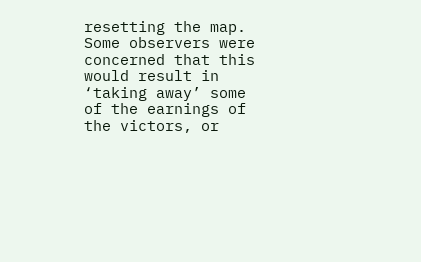resetting the map.  Some observers were concerned that this would result in ‘taking away’ some of the earnings of the victors, or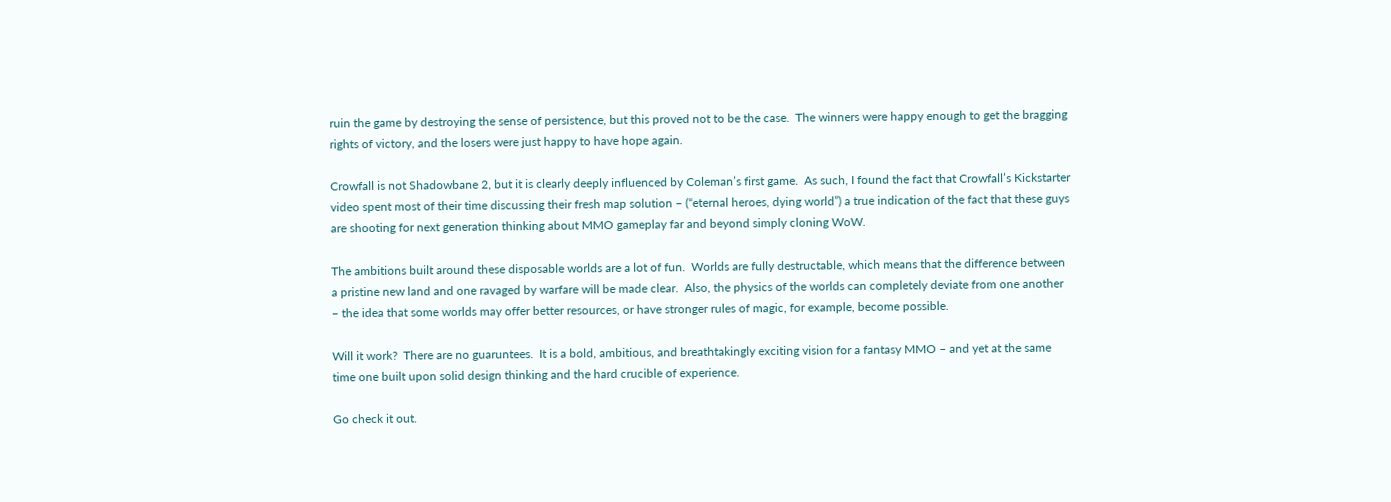ruin the game by destroying the sense of persistence, but this proved not to be the case.  The winners were happy enough to get the bragging rights of victory, and the losers were just happy to have hope again.

Crowfall is not Shadowbane 2, but it is clearly deeply influenced by Coleman’s first game.  As such, I found the fact that Crowfall’s Kickstarter video spent most of their time discussing their fresh map solution – (“eternal heroes, dying world”) a true indication of the fact that these guys are shooting for next generation thinking about MMO gameplay far and beyond simply cloning WoW.

The ambitions built around these disposable worlds are a lot of fun.  Worlds are fully destructable, which means that the difference between a pristine new land and one ravaged by warfare will be made clear.  Also, the physics of the worlds can completely deviate from one another – the idea that some worlds may offer better resources, or have stronger rules of magic, for example, become possible.

Will it work?  There are no guaruntees.  It is a bold, ambitious, and breathtakingly exciting vision for a fantasy MMO – and yet at the same time one built upon solid design thinking and the hard crucible of experience.

Go check it out.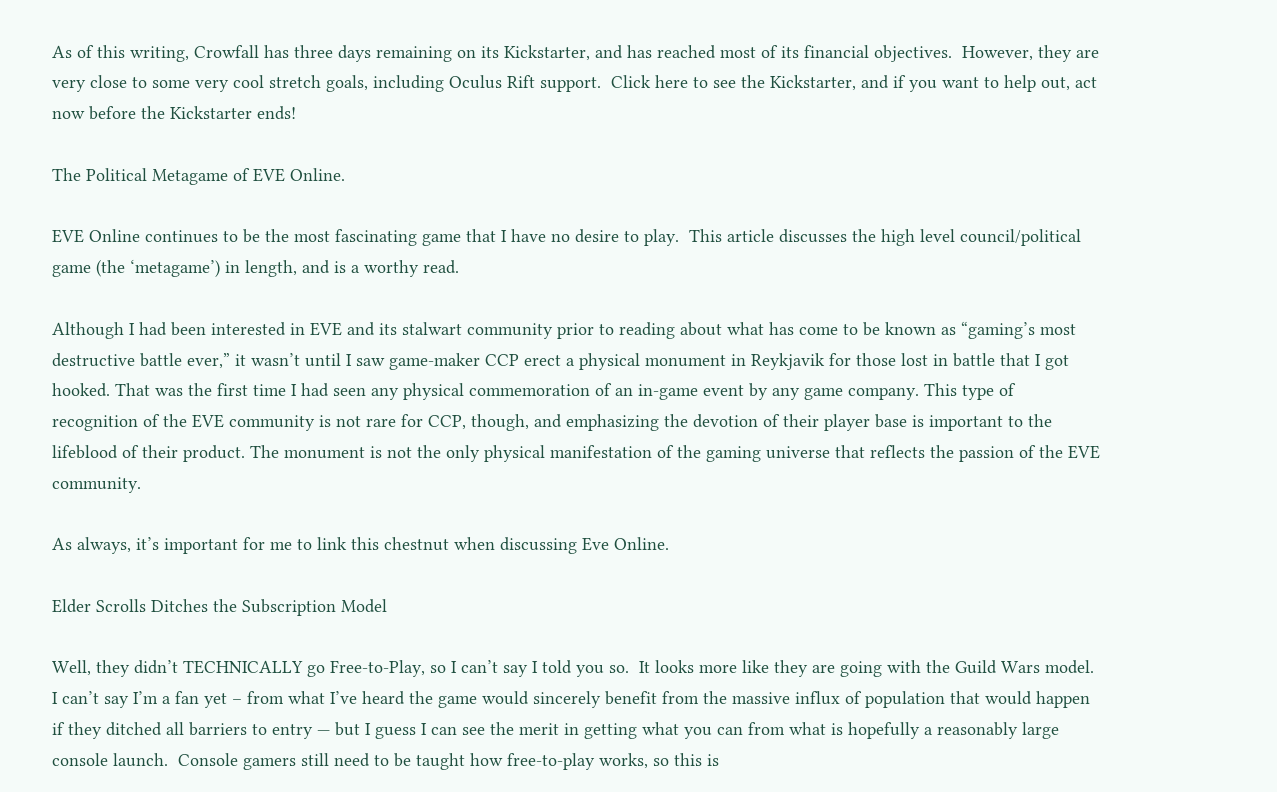As of this writing, Crowfall has three days remaining on its Kickstarter, and has reached most of its financial objectives.  However, they are very close to some very cool stretch goals, including Oculus Rift support.  Click here to see the Kickstarter, and if you want to help out, act now before the Kickstarter ends!

The Political Metagame of EVE Online.

EVE Online continues to be the most fascinating game that I have no desire to play.  This article discusses the high level council/political game (the ‘metagame’) in length, and is a worthy read.

Although I had been interested in EVE and its stalwart community prior to reading about what has come to be known as “gaming’s most destructive battle ever,” it wasn’t until I saw game-maker CCP erect a physical monument in Reykjavik for those lost in battle that I got hooked. That was the first time I had seen any physical commemoration of an in-game event by any game company. This type of recognition of the EVE community is not rare for CCP, though, and emphasizing the devotion of their player base is important to the lifeblood of their product. The monument is not the only physical manifestation of the gaming universe that reflects the passion of the EVE community.

As always, it’s important for me to link this chestnut when discussing Eve Online.

Elder Scrolls Ditches the Subscription Model

Well, they didn’t TECHNICALLY go Free-to-Play, so I can’t say I told you so.  It looks more like they are going with the Guild Wars model.  I can’t say I’m a fan yet – from what I’ve heard the game would sincerely benefit from the massive influx of population that would happen if they ditched all barriers to entry — but I guess I can see the merit in getting what you can from what is hopefully a reasonably large console launch.  Console gamers still need to be taught how free-to-play works, so this is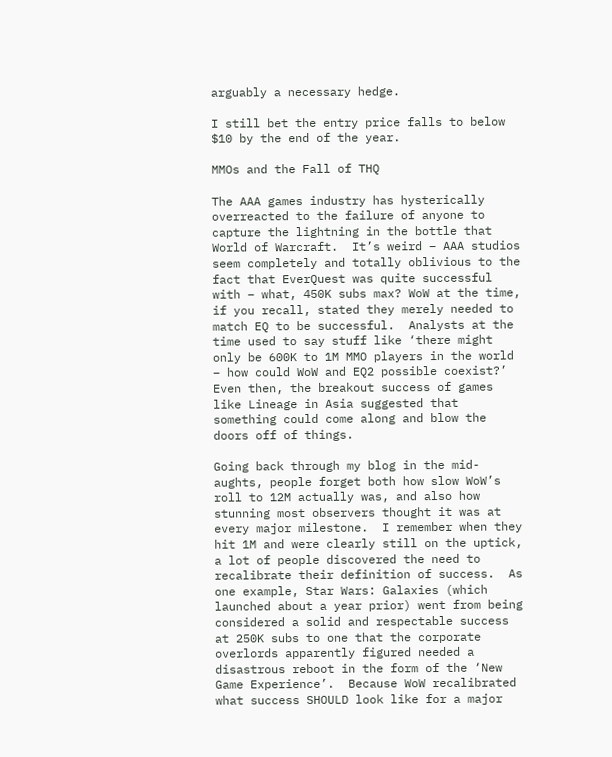arguably a necessary hedge.

I still bet the entry price falls to below $10 by the end of the year.

MMOs and the Fall of THQ

The AAA games industry has hysterically overreacted to the failure of anyone to capture the lightning in the bottle that World of Warcraft.  It’s weird – AAA studios seem completely and totally oblivious to the fact that EverQuest was quite successful with – what, 450K subs max? WoW at the time, if you recall, stated they merely needed to match EQ to be successful.  Analysts at the time used to say stuff like ‘there might only be 600K to 1M MMO players in the world – how could WoW and EQ2 possible coexist?’  Even then, the breakout success of games like Lineage in Asia suggested that something could come along and blow the doors off of things.

Going back through my blog in the mid-aughts, people forget both how slow WoW’s roll to 12M actually was, and also how stunning most observers thought it was at every major milestone.  I remember when they hit 1M and were clearly still on the uptick, a lot of people discovered the need to recalibrate their definition of success.  As one example, Star Wars: Galaxies (which launched about a year prior) went from being considered a solid and respectable success at 250K subs to one that the corporate overlords apparently figured needed a disastrous reboot in the form of the ‘New Game Experience’.  Because WoW recalibrated what success SHOULD look like for a major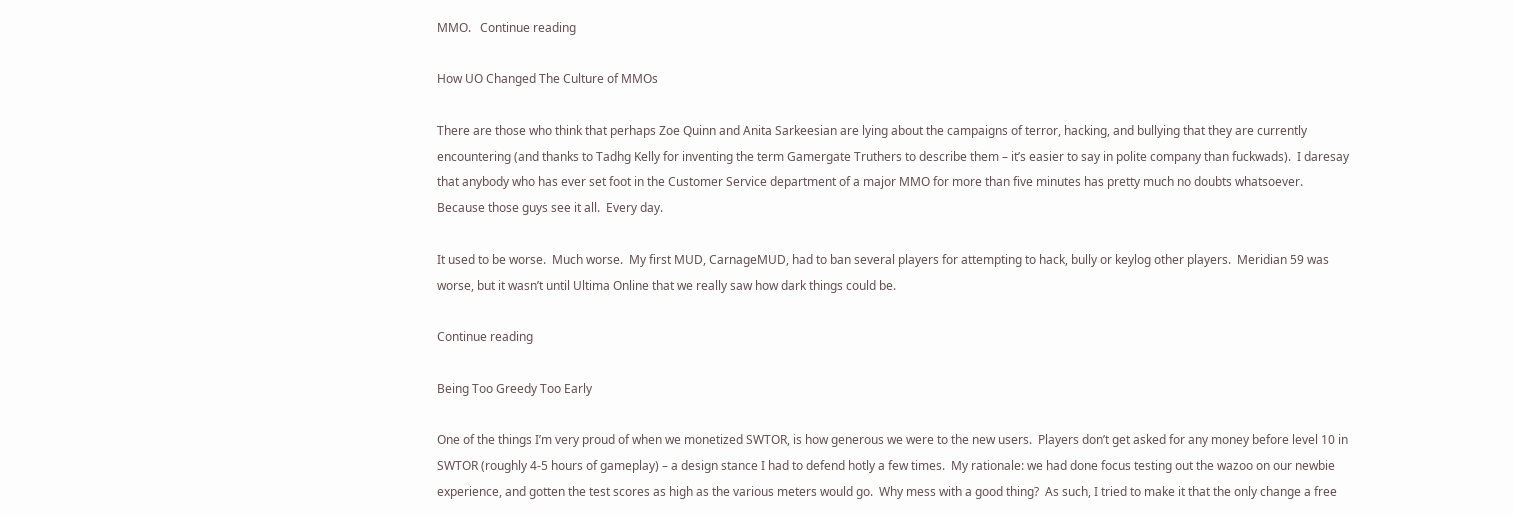MMO.   Continue reading

How UO Changed The Culture of MMOs

There are those who think that perhaps Zoe Quinn and Anita Sarkeesian are lying about the campaigns of terror, hacking, and bullying that they are currently encountering (and thanks to Tadhg Kelly for inventing the term Gamergate Truthers to describe them – it’s easier to say in polite company than fuckwads).  I daresay that anybody who has ever set foot in the Customer Service department of a major MMO for more than five minutes has pretty much no doubts whatsoever.  Because those guys see it all.  Every day.

It used to be worse.  Much worse.  My first MUD, CarnageMUD, had to ban several players for attempting to hack, bully or keylog other players.  Meridian 59 was worse, but it wasn’t until Ultima Online that we really saw how dark things could be.

Continue reading

Being Too Greedy Too Early

One of the things I’m very proud of when we monetized SWTOR, is how generous we were to the new users.  Players don’t get asked for any money before level 10 in SWTOR (roughly 4-5 hours of gameplay) – a design stance I had to defend hotly a few times.  My rationale: we had done focus testing out the wazoo on our newbie experience, and gotten the test scores as high as the various meters would go.  Why mess with a good thing?  As such, I tried to make it that the only change a free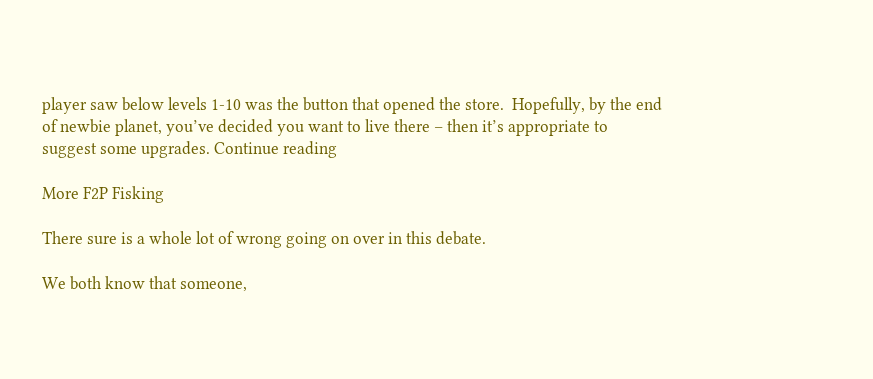player saw below levels 1-10 was the button that opened the store.  Hopefully, by the end of newbie planet, you’ve decided you want to live there – then it’s appropriate to suggest some upgrades. Continue reading

More F2P Fisking

There sure is a whole lot of wrong going on over in this debate.

We both know that someone,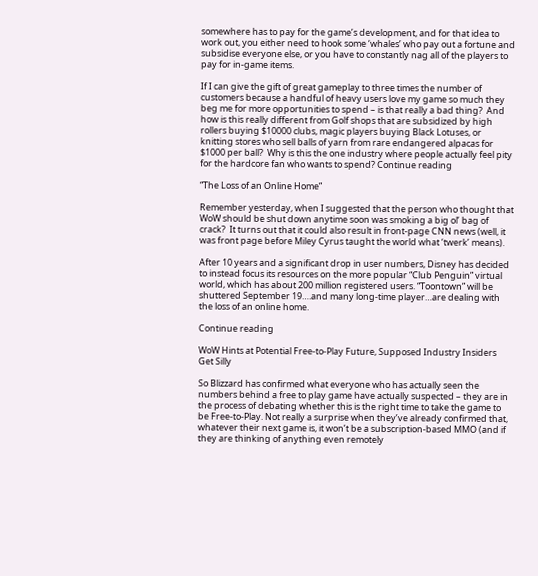somewhere has to pay for the game’s development, and for that idea to work out, you either need to hook some ‘whales’ who pay out a fortune and subsidise everyone else, or you have to constantly nag all of the players to pay for in-game items.

If I can give the gift of great gameplay to three times the number of customers because a handful of heavy users love my game so much they beg me for more opportunities to spend – is that really a bad thing?  And how is this really different from Golf shops that are subsidized by high rollers buying $10000 clubs, magic players buying Black Lotuses, or knitting stores who sell balls of yarn from rare endangered alpacas for $1000 per ball?  Why is this the one industry where people actually feel pity for the hardcore fan who wants to spend? Continue reading

“The Loss of an Online Home”

Remember yesterday, when I suggested that the person who thought that WoW should be shut down anytime soon was smoking a big ol’ bag of crack?  It turns out that it could also result in front-page CNN news (well, it was front page before Miley Cyrus taught the world what ‘twerk’ means).

After 10 years and a significant drop in user numbers, Disney has decided to instead focus its resources on the more popular “Club Penguin” virtual world, which has about 200 million registered users. “Toontown” will be shuttered September 19….and many long-time player…are dealing with the loss of an online home.

Continue reading

WoW Hints at Potential Free-to-Play Future, Supposed Industry Insiders Get Silly

So Blizzard has confirmed what everyone who has actually seen the numbers behind a free to play game have actually suspected – they are in the process of debating whether this is the right time to take the game to be Free-to-Play. Not really a surprise when they’ve already confirmed that, whatever their next game is, it won’t be a subscription-based MMO (and if they are thinking of anything even remotely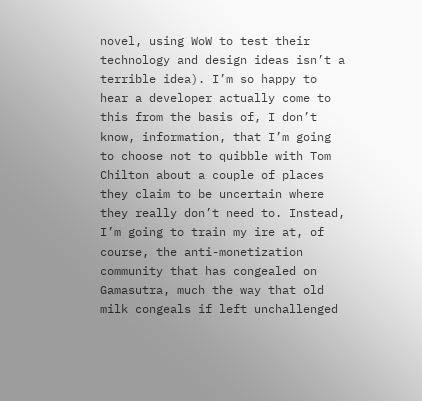novel, using WoW to test their technology and design ideas isn’t a terrible idea). I’m so happy to hear a developer actually come to this from the basis of, I don’t know, information, that I’m going to choose not to quibble with Tom Chilton about a couple of places they claim to be uncertain where they really don’t need to. Instead, I’m going to train my ire at, of course, the anti-monetization community that has congealed on Gamasutra, much the way that old milk congeals if left unchallenged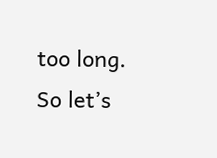too long.  So let’s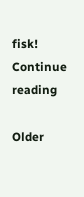fisk! Continue reading

Older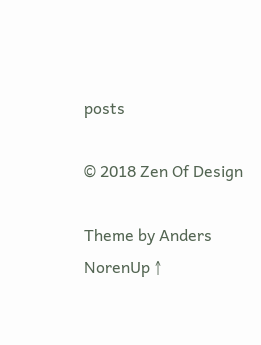posts

© 2018 Zen Of Design

Theme by Anders NorenUp ↑